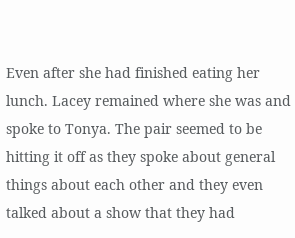Even after she had finished eating her lunch. Lacey remained where she was and spoke to Tonya. The pair seemed to be hitting it off as they spoke about general things about each other and they even talked about a show that they had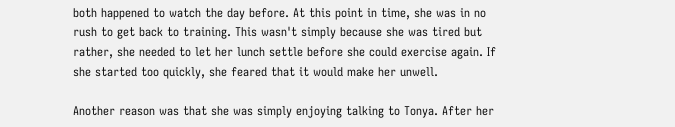both happened to watch the day before. At this point in time, she was in no rush to get back to training. This wasn't simply because she was tired but rather, she needed to let her lunch settle before she could exercise again. If she started too quickly, she feared that it would make her unwell.

Another reason was that she was simply enjoying talking to Tonya. After her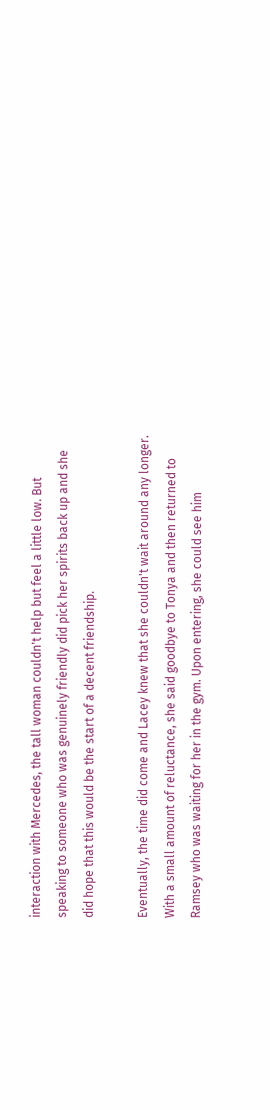interaction with Mercedes, the tall woman couldn't help but feel a little low. But speaking to someone who was genuinely friendly did pick her spirits back up and she did hope that this would be the start of a decent friendship.

Eventually, the time did come and Lacey knew that she couldn't wait around any longer. With a small amount of reluctance, she said goodbye to Tonya and then returned to Ramsey who was waiting for her in the gym. Upon entering, she could see him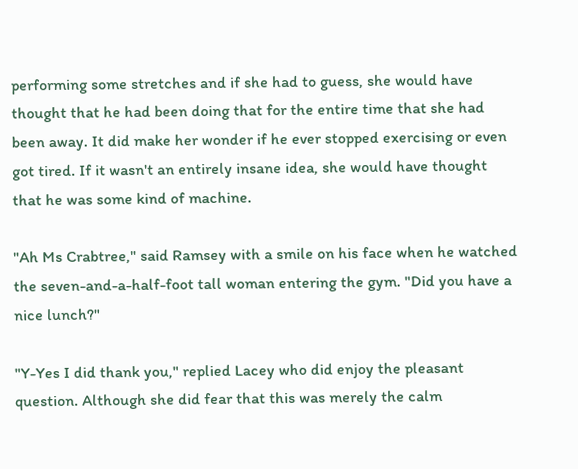performing some stretches and if she had to guess, she would have thought that he had been doing that for the entire time that she had been away. It did make her wonder if he ever stopped exercising or even got tired. If it wasn't an entirely insane idea, she would have thought that he was some kind of machine.

"Ah Ms Crabtree," said Ramsey with a smile on his face when he watched the seven-and-a-half-foot tall woman entering the gym. "Did you have a nice lunch?"

"Y-Yes I did thank you," replied Lacey who did enjoy the pleasant question. Although she did fear that this was merely the calm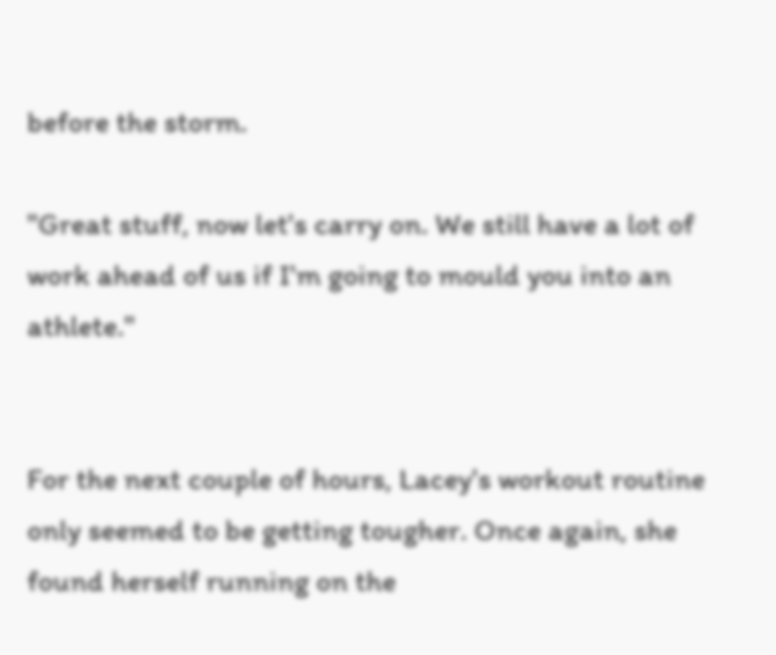before the storm.

"Great stuff, now let's carry on. We still have a lot of work ahead of us if I'm going to mould you into an athlete."


For the next couple of hours, Lacey's workout routine only seemed to be getting tougher. Once again, she found herself running on the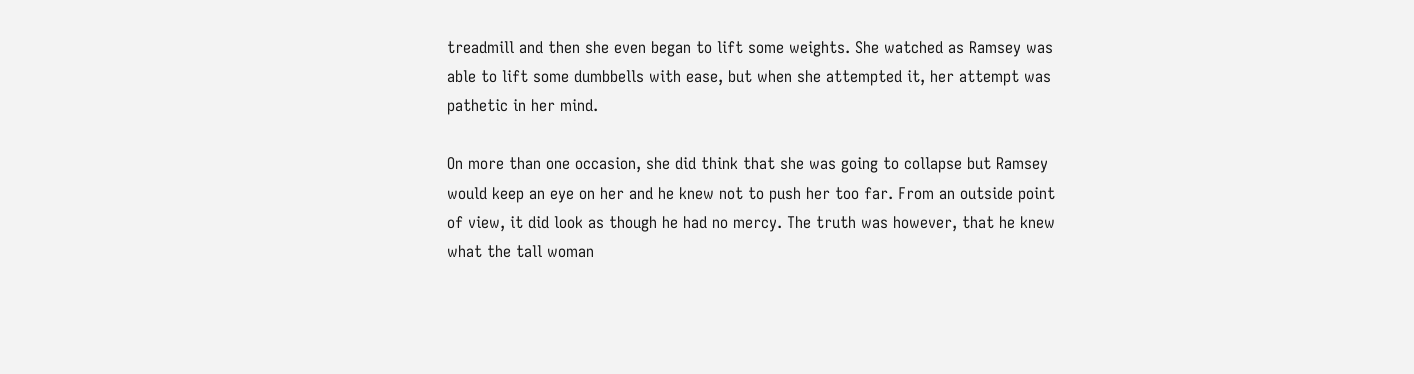treadmill and then she even began to lift some weights. She watched as Ramsey was able to lift some dumbbells with ease, but when she attempted it, her attempt was pathetic in her mind.

On more than one occasion, she did think that she was going to collapse but Ramsey would keep an eye on her and he knew not to push her too far. From an outside point of view, it did look as though he had no mercy. The truth was however, that he knew what the tall woman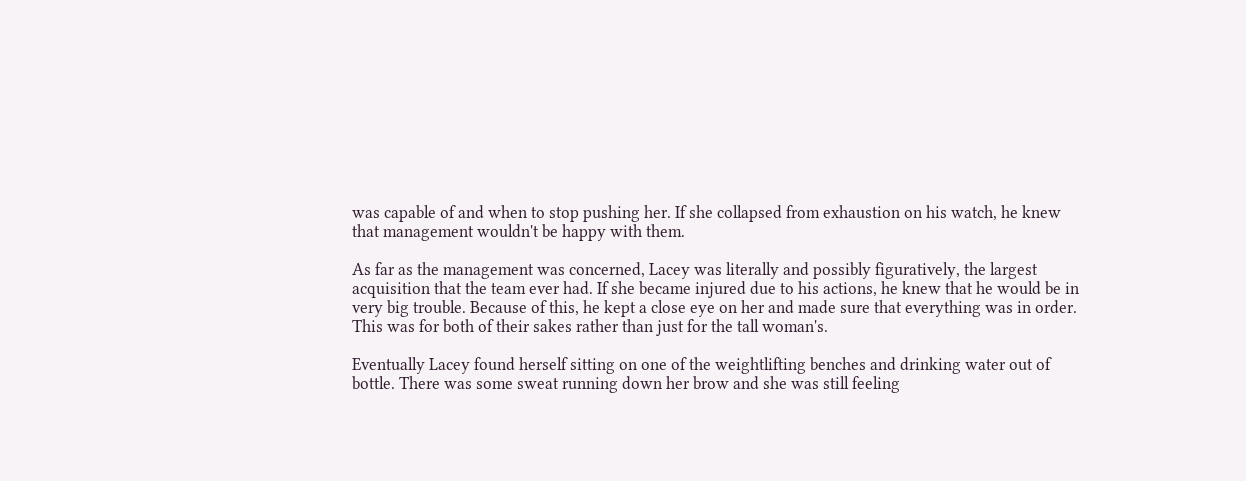was capable of and when to stop pushing her. If she collapsed from exhaustion on his watch, he knew that management wouldn't be happy with them.

As far as the management was concerned, Lacey was literally and possibly figuratively, the largest acquisition that the team ever had. If she became injured due to his actions, he knew that he would be in very big trouble. Because of this, he kept a close eye on her and made sure that everything was in order. This was for both of their sakes rather than just for the tall woman's.

Eventually Lacey found herself sitting on one of the weightlifting benches and drinking water out of bottle. There was some sweat running down her brow and she was still feeling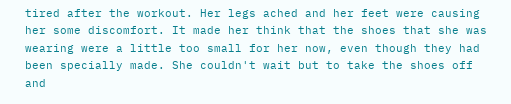tired after the workout. Her legs ached and her feet were causing her some discomfort. It made her think that the shoes that she was wearing were a little too small for her now, even though they had been specially made. She couldn't wait but to take the shoes off and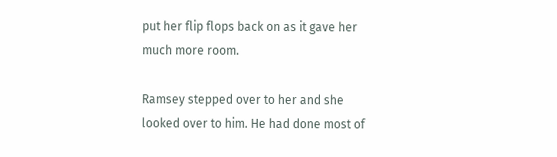put her flip flops back on as it gave her much more room.

Ramsey stepped over to her and she looked over to him. He had done most of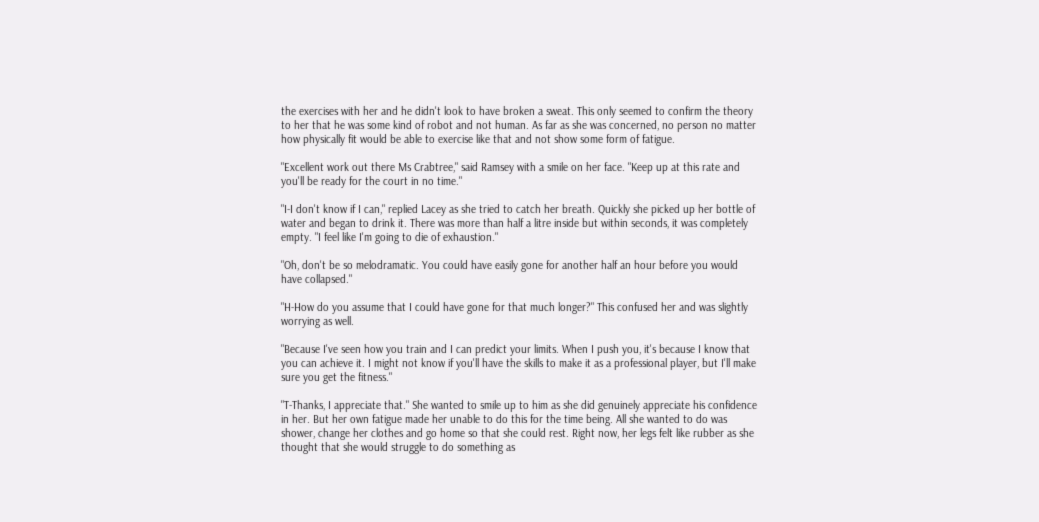the exercises with her and he didn't look to have broken a sweat. This only seemed to confirm the theory to her that he was some kind of robot and not human. As far as she was concerned, no person no matter how physically fit would be able to exercise like that and not show some form of fatigue.

"Excellent work out there Ms Crabtree," said Ramsey with a smile on her face. "Keep up at this rate and you'll be ready for the court in no time."

"I-I don't know if I can," replied Lacey as she tried to catch her breath. Quickly she picked up her bottle of water and began to drink it. There was more than half a litre inside but within seconds, it was completely empty. "I feel like I'm going to die of exhaustion."

"Oh, don't be so melodramatic. You could have easily gone for another half an hour before you would have collapsed."

"H-How do you assume that I could have gone for that much longer?" This confused her and was slightly worrying as well.

"Because I've seen how you train and I can predict your limits. When I push you, it's because I know that you can achieve it. I might not know if you'll have the skills to make it as a professional player, but I'll make sure you get the fitness."

"T-Thanks, I appreciate that." She wanted to smile up to him as she did genuinely appreciate his confidence in her. But her own fatigue made her unable to do this for the time being. All she wanted to do was shower, change her clothes and go home so that she could rest. Right now, her legs felt like rubber as she thought that she would struggle to do something as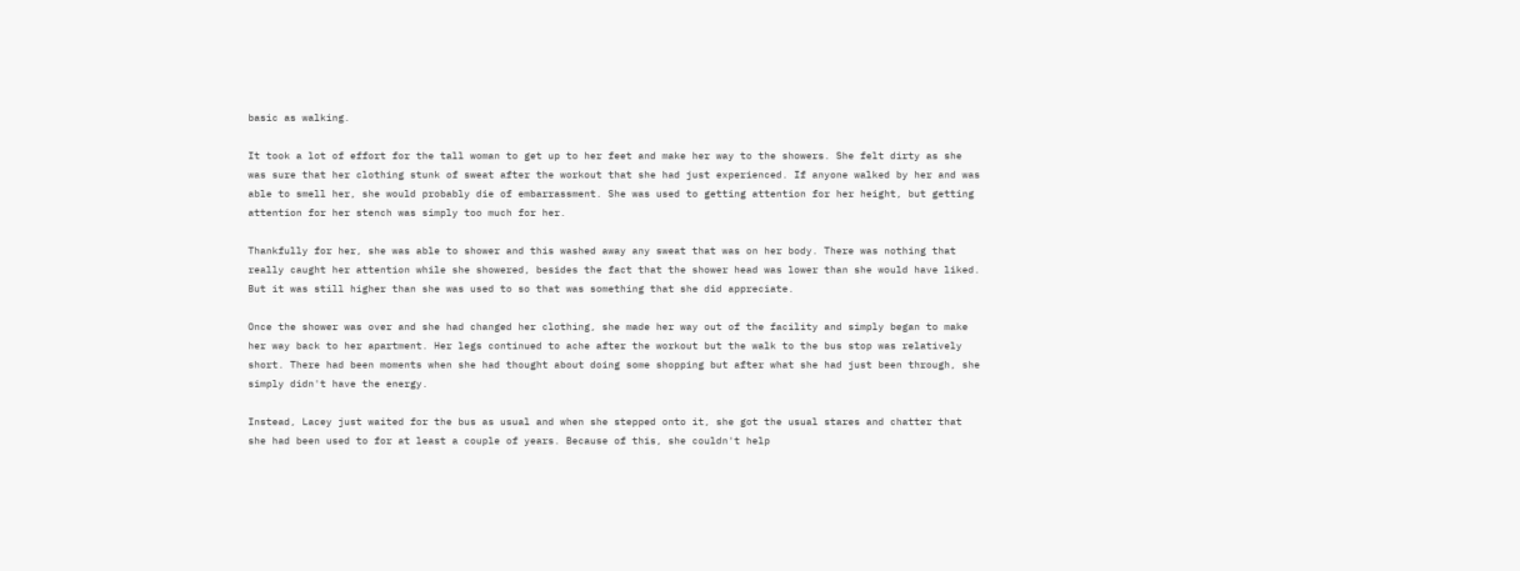basic as walking.

It took a lot of effort for the tall woman to get up to her feet and make her way to the showers. She felt dirty as she was sure that her clothing stunk of sweat after the workout that she had just experienced. If anyone walked by her and was able to smell her, she would probably die of embarrassment. She was used to getting attention for her height, but getting attention for her stench was simply too much for her.

Thankfully for her, she was able to shower and this washed away any sweat that was on her body. There was nothing that really caught her attention while she showered, besides the fact that the shower head was lower than she would have liked. But it was still higher than she was used to so that was something that she did appreciate.

Once the shower was over and she had changed her clothing, she made her way out of the facility and simply began to make her way back to her apartment. Her legs continued to ache after the workout but the walk to the bus stop was relatively short. There had been moments when she had thought about doing some shopping but after what she had just been through, she simply didn't have the energy.

Instead, Lacey just waited for the bus as usual and when she stepped onto it, she got the usual stares and chatter that she had been used to for at least a couple of years. Because of this, she couldn't help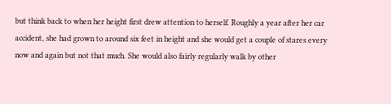but think back to when her height first drew attention to herself. Roughly a year after her car accident, she had grown to around six feet in height and she would get a couple of stares every now and again but not that much. She would also fairly regularly walk by other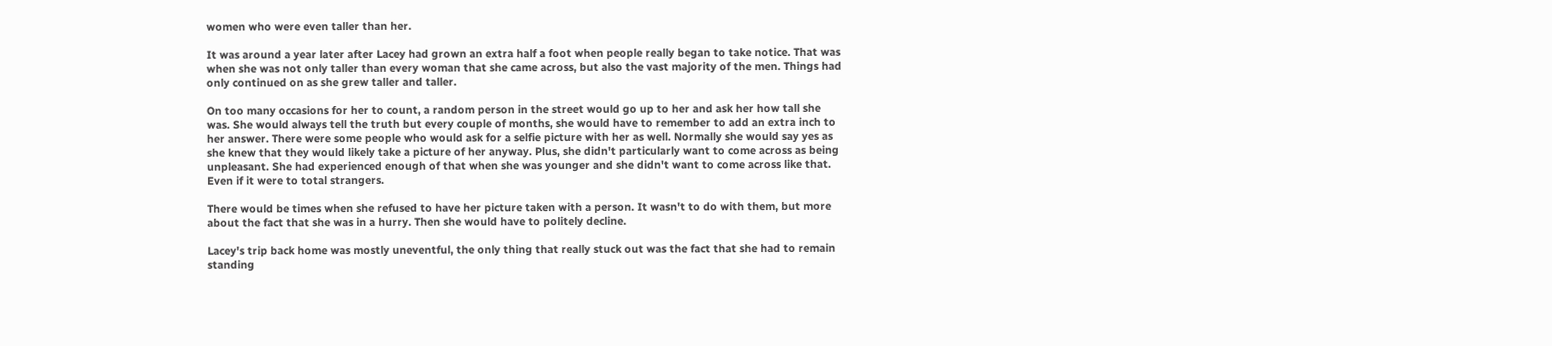women who were even taller than her.

It was around a year later after Lacey had grown an extra half a foot when people really began to take notice. That was when she was not only taller than every woman that she came across, but also the vast majority of the men. Things had only continued on as she grew taller and taller.

On too many occasions for her to count, a random person in the street would go up to her and ask her how tall she was. She would always tell the truth but every couple of months, she would have to remember to add an extra inch to her answer. There were some people who would ask for a selfie picture with her as well. Normally she would say yes as she knew that they would likely take a picture of her anyway. Plus, she didn't particularly want to come across as being unpleasant. She had experienced enough of that when she was younger and she didn't want to come across like that. Even if it were to total strangers.

There would be times when she refused to have her picture taken with a person. It wasn't to do with them, but more about the fact that she was in a hurry. Then she would have to politely decline.

Lacey's trip back home was mostly uneventful, the only thing that really stuck out was the fact that she had to remain standing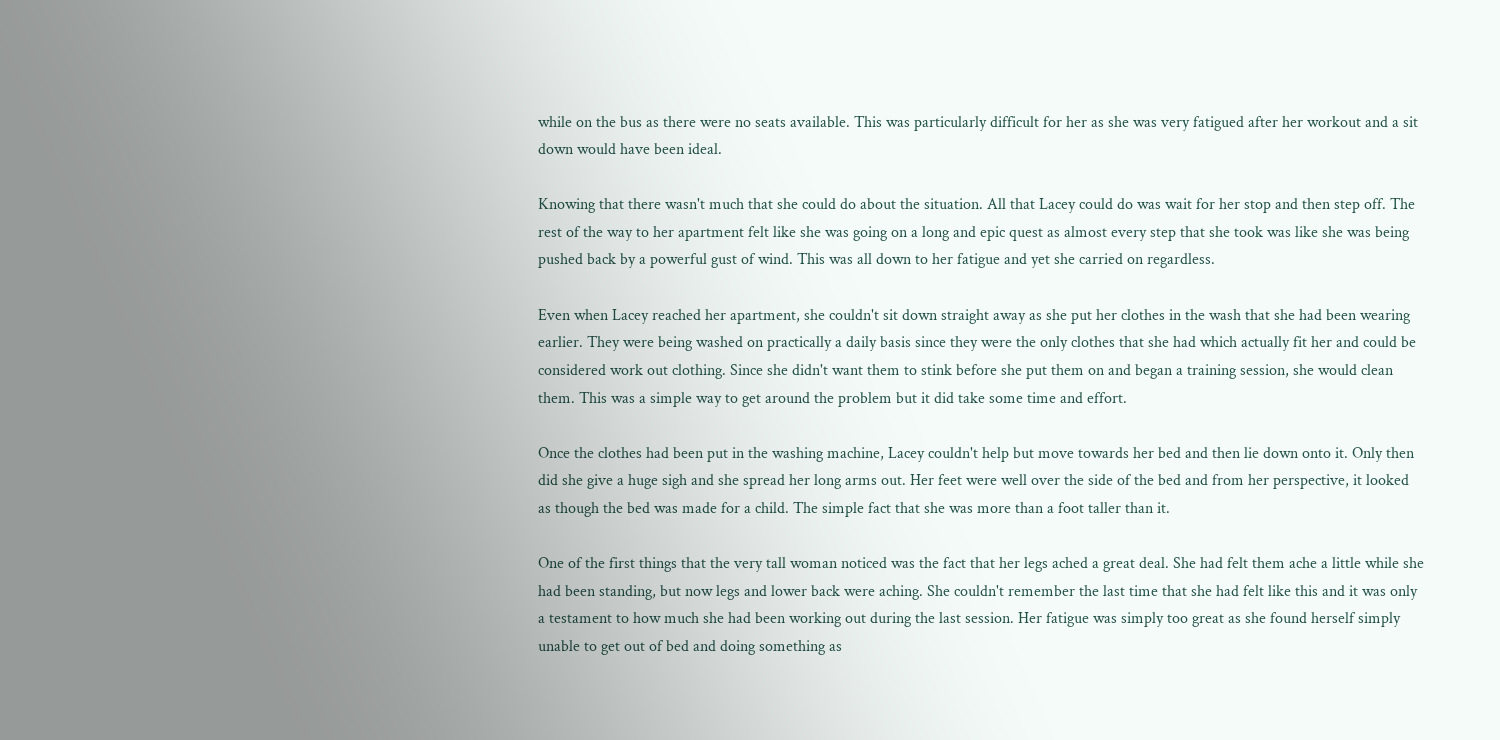while on the bus as there were no seats available. This was particularly difficult for her as she was very fatigued after her workout and a sit down would have been ideal.

Knowing that there wasn't much that she could do about the situation. All that Lacey could do was wait for her stop and then step off. The rest of the way to her apartment felt like she was going on a long and epic quest as almost every step that she took was like she was being pushed back by a powerful gust of wind. This was all down to her fatigue and yet she carried on regardless.

Even when Lacey reached her apartment, she couldn't sit down straight away as she put her clothes in the wash that she had been wearing earlier. They were being washed on practically a daily basis since they were the only clothes that she had which actually fit her and could be considered work out clothing. Since she didn't want them to stink before she put them on and began a training session, she would clean them. This was a simple way to get around the problem but it did take some time and effort.

Once the clothes had been put in the washing machine, Lacey couldn't help but move towards her bed and then lie down onto it. Only then did she give a huge sigh and she spread her long arms out. Her feet were well over the side of the bed and from her perspective, it looked as though the bed was made for a child. The simple fact that she was more than a foot taller than it.

One of the first things that the very tall woman noticed was the fact that her legs ached a great deal. She had felt them ache a little while she had been standing, but now legs and lower back were aching. She couldn't remember the last time that she had felt like this and it was only a testament to how much she had been working out during the last session. Her fatigue was simply too great as she found herself simply unable to get out of bed and doing something as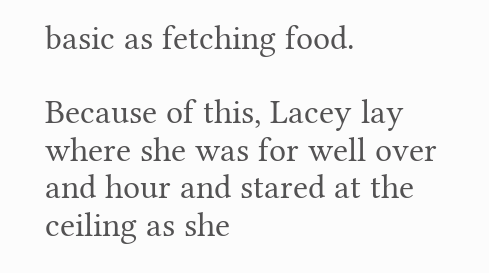basic as fetching food.

Because of this, Lacey lay where she was for well over and hour and stared at the ceiling as she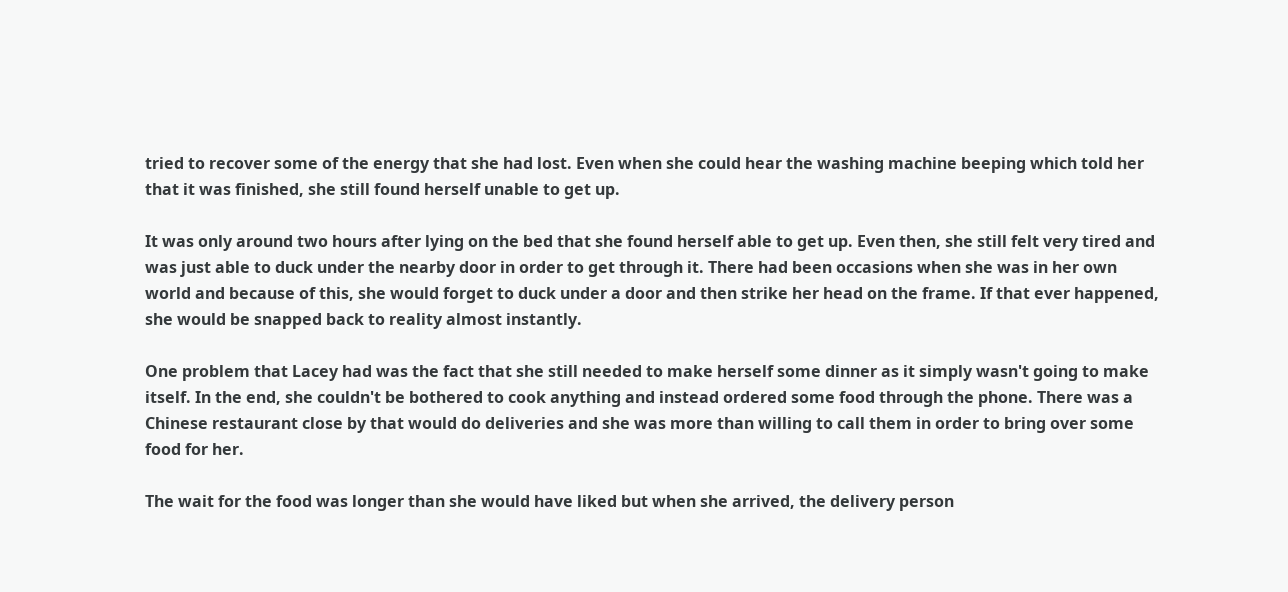tried to recover some of the energy that she had lost. Even when she could hear the washing machine beeping which told her that it was finished, she still found herself unable to get up.

It was only around two hours after lying on the bed that she found herself able to get up. Even then, she still felt very tired and was just able to duck under the nearby door in order to get through it. There had been occasions when she was in her own world and because of this, she would forget to duck under a door and then strike her head on the frame. If that ever happened, she would be snapped back to reality almost instantly.

One problem that Lacey had was the fact that she still needed to make herself some dinner as it simply wasn't going to make itself. In the end, she couldn't be bothered to cook anything and instead ordered some food through the phone. There was a Chinese restaurant close by that would do deliveries and she was more than willing to call them in order to bring over some food for her.

The wait for the food was longer than she would have liked but when she arrived, the delivery person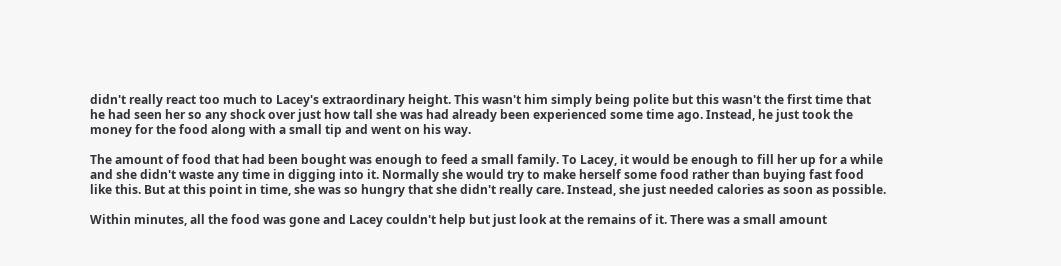didn't really react too much to Lacey's extraordinary height. This wasn't him simply being polite but this wasn't the first time that he had seen her so any shock over just how tall she was had already been experienced some time ago. Instead, he just took the money for the food along with a small tip and went on his way.

The amount of food that had been bought was enough to feed a small family. To Lacey, it would be enough to fill her up for a while and she didn't waste any time in digging into it. Normally she would try to make herself some food rather than buying fast food like this. But at this point in time, she was so hungry that she didn't really care. Instead, she just needed calories as soon as possible.

Within minutes, all the food was gone and Lacey couldn't help but just look at the remains of it. There was a small amount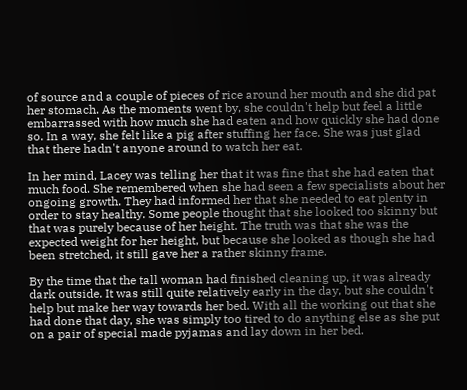of source and a couple of pieces of rice around her mouth and she did pat her stomach. As the moments went by, she couldn't help but feel a little embarrassed with how much she had eaten and how quickly she had done so. In a way, she felt like a pig after stuffing her face. She was just glad that there hadn't anyone around to watch her eat.

In her mind, Lacey was telling her that it was fine that she had eaten that much food. She remembered when she had seen a few specialists about her ongoing growth. They had informed her that she needed to eat plenty in order to stay healthy. Some people thought that she looked too skinny but that was purely because of her height. The truth was that she was the expected weight for her height, but because she looked as though she had been stretched, it still gave her a rather skinny frame.

By the time that the tall woman had finished cleaning up, it was already dark outside. It was still quite relatively early in the day, but she couldn't help but make her way towards her bed. With all the working out that she had done that day, she was simply too tired to do anything else as she put on a pair of special made pyjamas and lay down in her bed.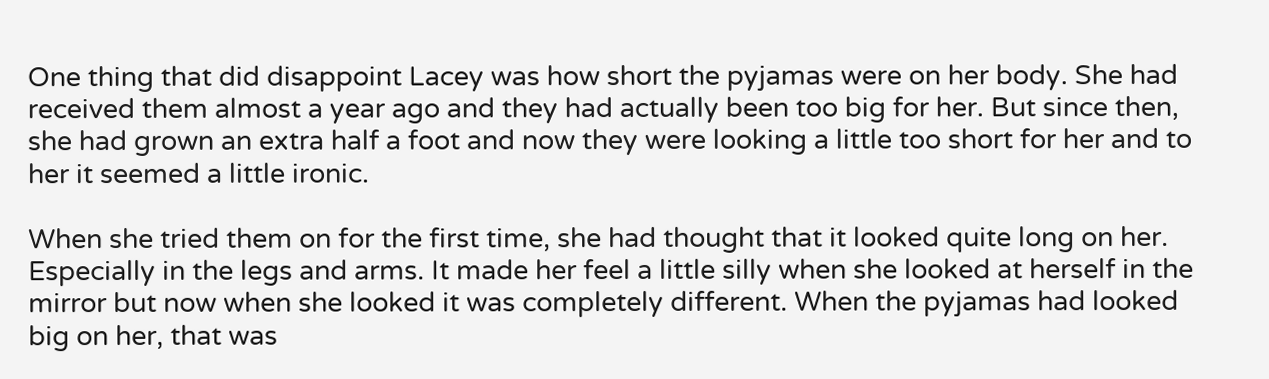One thing that did disappoint Lacey was how short the pyjamas were on her body. She had received them almost a year ago and they had actually been too big for her. But since then, she had grown an extra half a foot and now they were looking a little too short for her and to her it seemed a little ironic.

When she tried them on for the first time, she had thought that it looked quite long on her. Especially in the legs and arms. It made her feel a little silly when she looked at herself in the mirror but now when she looked it was completely different. When the pyjamas had looked big on her, that was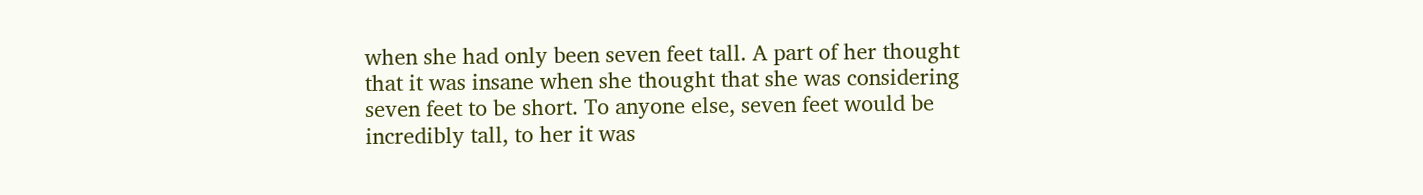when she had only been seven feet tall. A part of her thought that it was insane when she thought that she was considering seven feet to be short. To anyone else, seven feet would be incredibly tall, to her it was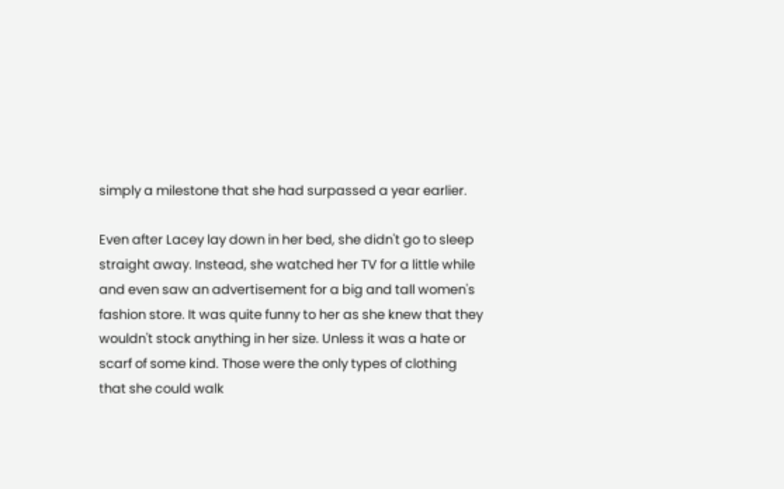simply a milestone that she had surpassed a year earlier.

Even after Lacey lay down in her bed, she didn't go to sleep straight away. Instead, she watched her TV for a little while and even saw an advertisement for a big and tall women's fashion store. It was quite funny to her as she knew that they wouldn't stock anything in her size. Unless it was a hate or scarf of some kind. Those were the only types of clothing that she could walk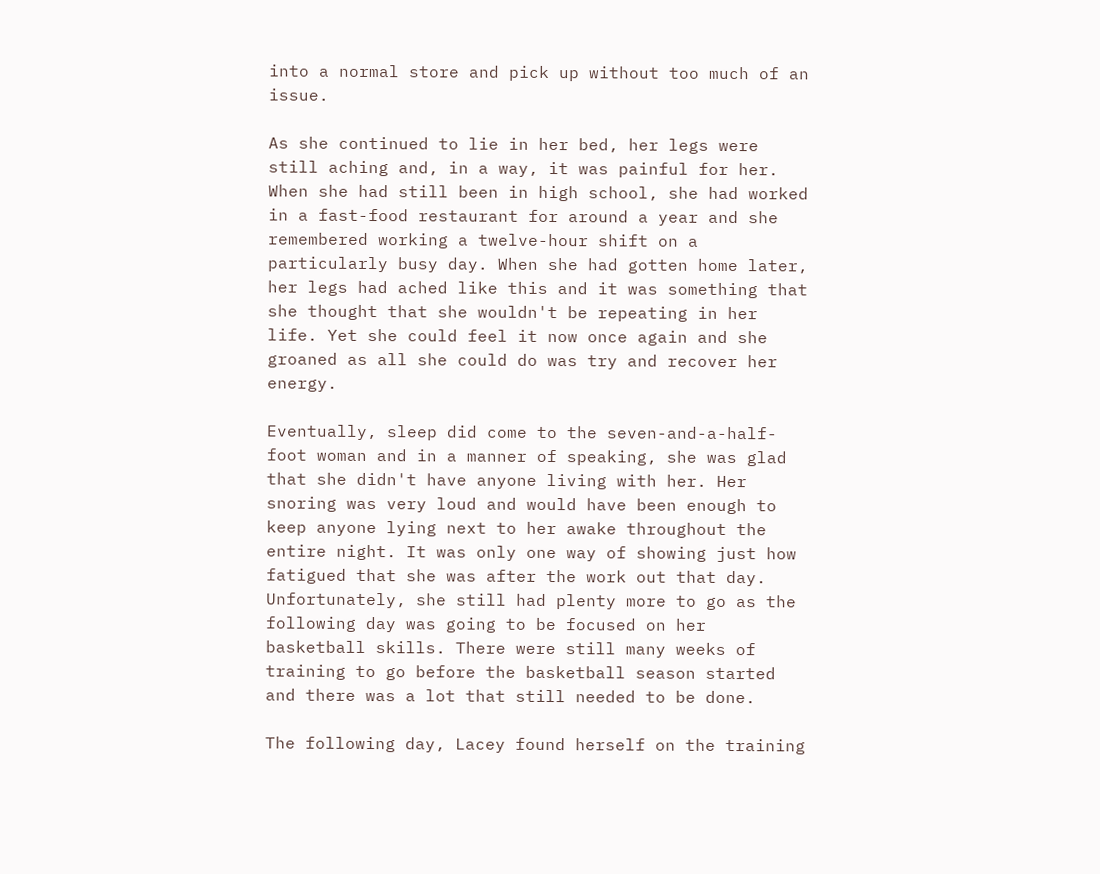into a normal store and pick up without too much of an issue.

As she continued to lie in her bed, her legs were still aching and, in a way, it was painful for her. When she had still been in high school, she had worked in a fast-food restaurant for around a year and she remembered working a twelve-hour shift on a particularly busy day. When she had gotten home later, her legs had ached like this and it was something that she thought that she wouldn't be repeating in her life. Yet she could feel it now once again and she groaned as all she could do was try and recover her energy.

Eventually, sleep did come to the seven-and-a-half-foot woman and in a manner of speaking, she was glad that she didn't have anyone living with her. Her snoring was very loud and would have been enough to keep anyone lying next to her awake throughout the entire night. It was only one way of showing just how fatigued that she was after the work out that day. Unfortunately, she still had plenty more to go as the following day was going to be focused on her basketball skills. There were still many weeks of training to go before the basketball season started and there was a lot that still needed to be done.

The following day, Lacey found herself on the training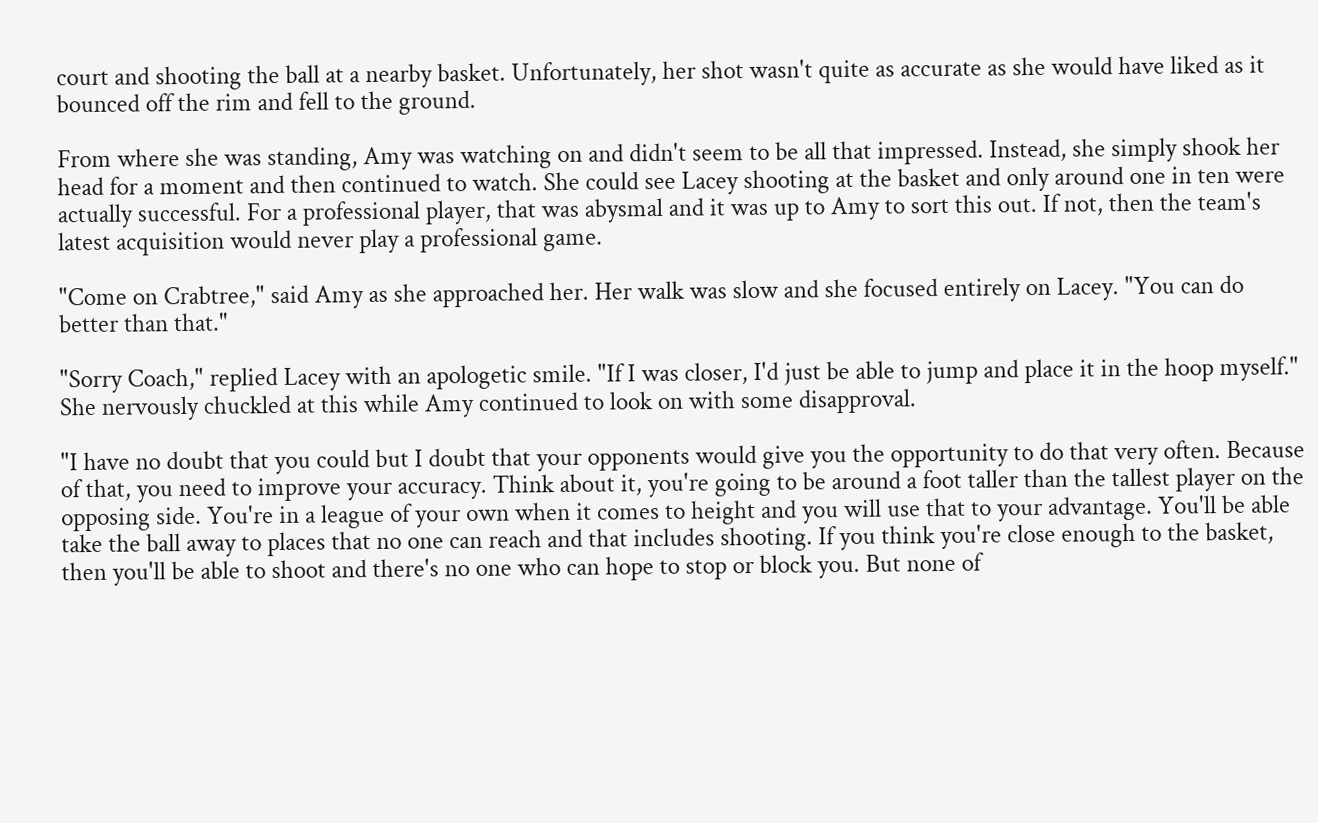court and shooting the ball at a nearby basket. Unfortunately, her shot wasn't quite as accurate as she would have liked as it bounced off the rim and fell to the ground.

From where she was standing, Amy was watching on and didn't seem to be all that impressed. Instead, she simply shook her head for a moment and then continued to watch. She could see Lacey shooting at the basket and only around one in ten were actually successful. For a professional player, that was abysmal and it was up to Amy to sort this out. If not, then the team's latest acquisition would never play a professional game.

"Come on Crabtree," said Amy as she approached her. Her walk was slow and she focused entirely on Lacey. "You can do better than that."

"Sorry Coach," replied Lacey with an apologetic smile. "If I was closer, I'd just be able to jump and place it in the hoop myself." She nervously chuckled at this while Amy continued to look on with some disapproval.

"I have no doubt that you could but I doubt that your opponents would give you the opportunity to do that very often. Because of that, you need to improve your accuracy. Think about it, you're going to be around a foot taller than the tallest player on the opposing side. You're in a league of your own when it comes to height and you will use that to your advantage. You'll be able take the ball away to places that no one can reach and that includes shooting. If you think you're close enough to the basket, then you'll be able to shoot and there's no one who can hope to stop or block you. But none of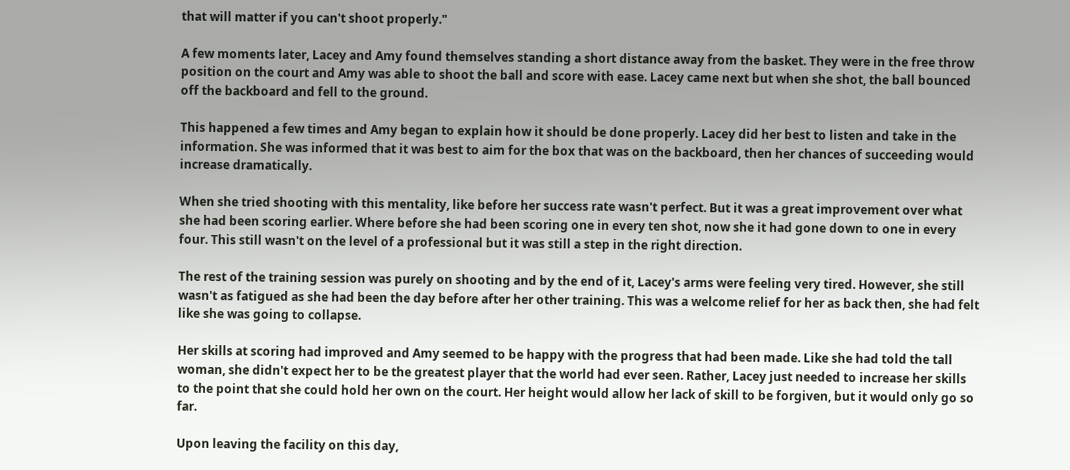that will matter if you can't shoot properly."

A few moments later, Lacey and Amy found themselves standing a short distance away from the basket. They were in the free throw position on the court and Amy was able to shoot the ball and score with ease. Lacey came next but when she shot, the ball bounced off the backboard and fell to the ground.

This happened a few times and Amy began to explain how it should be done properly. Lacey did her best to listen and take in the information. She was informed that it was best to aim for the box that was on the backboard, then her chances of succeeding would increase dramatically.

When she tried shooting with this mentality, like before her success rate wasn't perfect. But it was a great improvement over what she had been scoring earlier. Where before she had been scoring one in every ten shot, now she it had gone down to one in every four. This still wasn't on the level of a professional but it was still a step in the right direction.

The rest of the training session was purely on shooting and by the end of it, Lacey's arms were feeling very tired. However, she still wasn't as fatigued as she had been the day before after her other training. This was a welcome relief for her as back then, she had felt like she was going to collapse.

Her skills at scoring had improved and Amy seemed to be happy with the progress that had been made. Like she had told the tall woman, she didn't expect her to be the greatest player that the world had ever seen. Rather, Lacey just needed to increase her skills to the point that she could hold her own on the court. Her height would allow her lack of skill to be forgiven, but it would only go so far.

Upon leaving the facility on this day,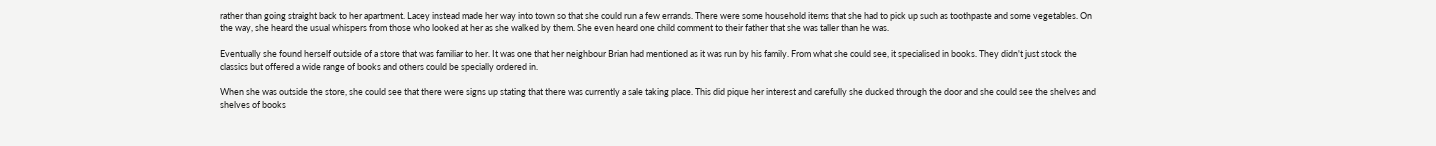rather than going straight back to her apartment. Lacey instead made her way into town so that she could run a few errands. There were some household items that she had to pick up such as toothpaste and some vegetables. On the way, she heard the usual whispers from those who looked at her as she walked by them. She even heard one child comment to their father that she was taller than he was.

Eventually she found herself outside of a store that was familiar to her. It was one that her neighbour Brian had mentioned as it was run by his family. From what she could see, it specialised in books. They didn't just stock the classics but offered a wide range of books and others could be specially ordered in.

When she was outside the store, she could see that there were signs up stating that there was currently a sale taking place. This did pique her interest and carefully she ducked through the door and she could see the shelves and shelves of books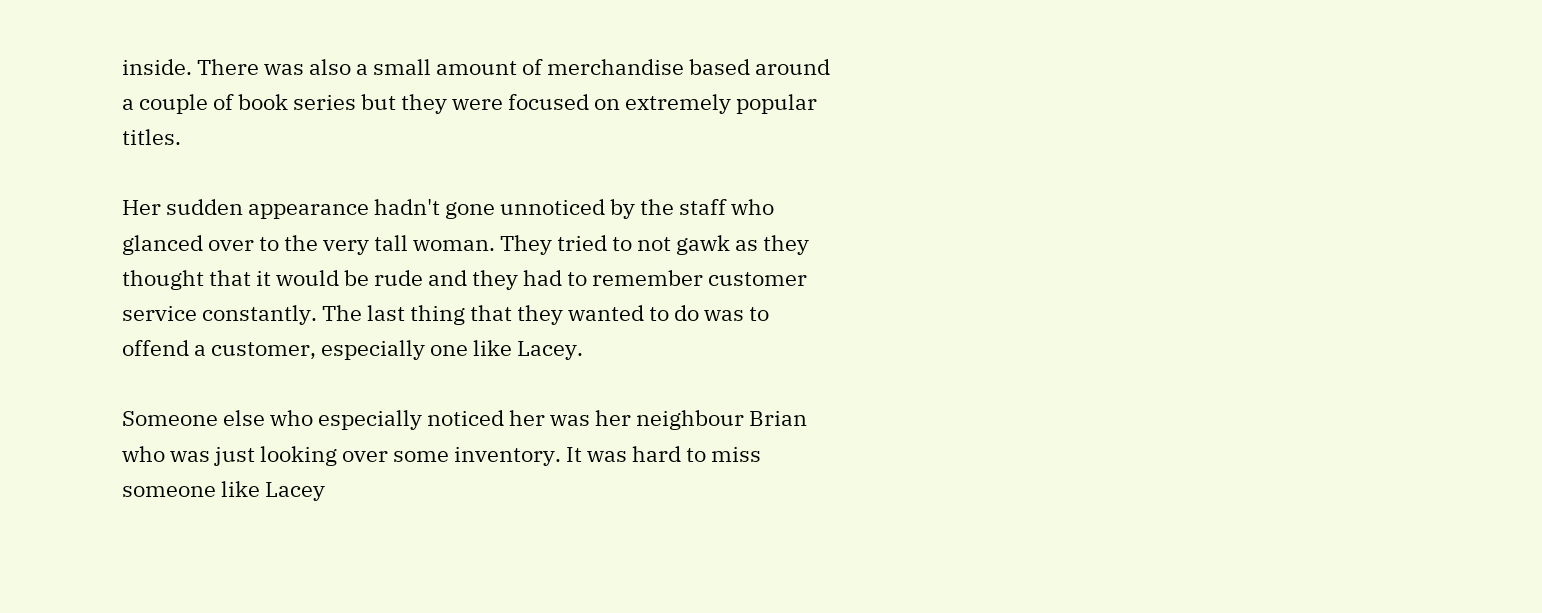inside. There was also a small amount of merchandise based around a couple of book series but they were focused on extremely popular titles.

Her sudden appearance hadn't gone unnoticed by the staff who glanced over to the very tall woman. They tried to not gawk as they thought that it would be rude and they had to remember customer service constantly. The last thing that they wanted to do was to offend a customer, especially one like Lacey.

Someone else who especially noticed her was her neighbour Brian who was just looking over some inventory. It was hard to miss someone like Lacey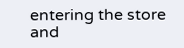entering the store and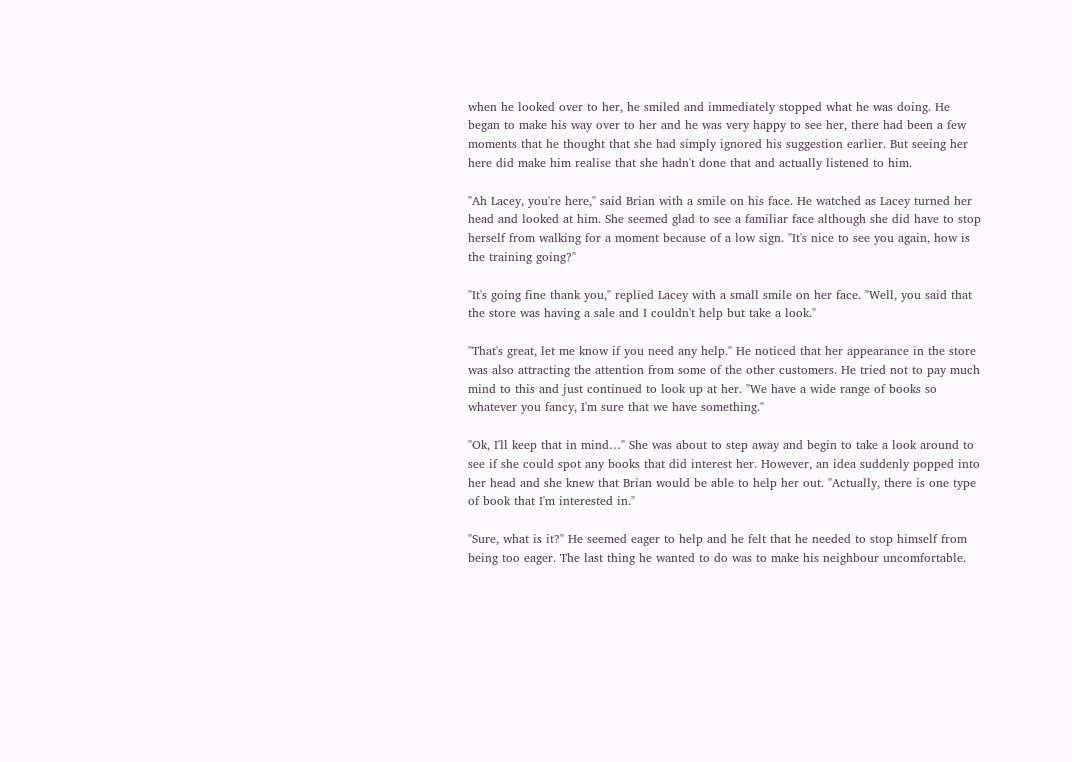when he looked over to her, he smiled and immediately stopped what he was doing. He began to make his way over to her and he was very happy to see her, there had been a few moments that he thought that she had simply ignored his suggestion earlier. But seeing her here did make him realise that she hadn't done that and actually listened to him.

"Ah Lacey, you're here," said Brian with a smile on his face. He watched as Lacey turned her head and looked at him. She seemed glad to see a familiar face although she did have to stop herself from walking for a moment because of a low sign. "It's nice to see you again, how is the training going?"

"It's going fine thank you," replied Lacey with a small smile on her face. "Well, you said that the store was having a sale and I couldn't help but take a look."

"That's great, let me know if you need any help." He noticed that her appearance in the store was also attracting the attention from some of the other customers. He tried not to pay much mind to this and just continued to look up at her. "We have a wide range of books so whatever you fancy, I'm sure that we have something."

"Ok, I'll keep that in mind…" She was about to step away and begin to take a look around to see if she could spot any books that did interest her. However, an idea suddenly popped into her head and she knew that Brian would be able to help her out. "Actually, there is one type of book that I'm interested in."

"Sure, what is it?" He seemed eager to help and he felt that he needed to stop himself from being too eager. The last thing he wanted to do was to make his neighbour uncomfortable.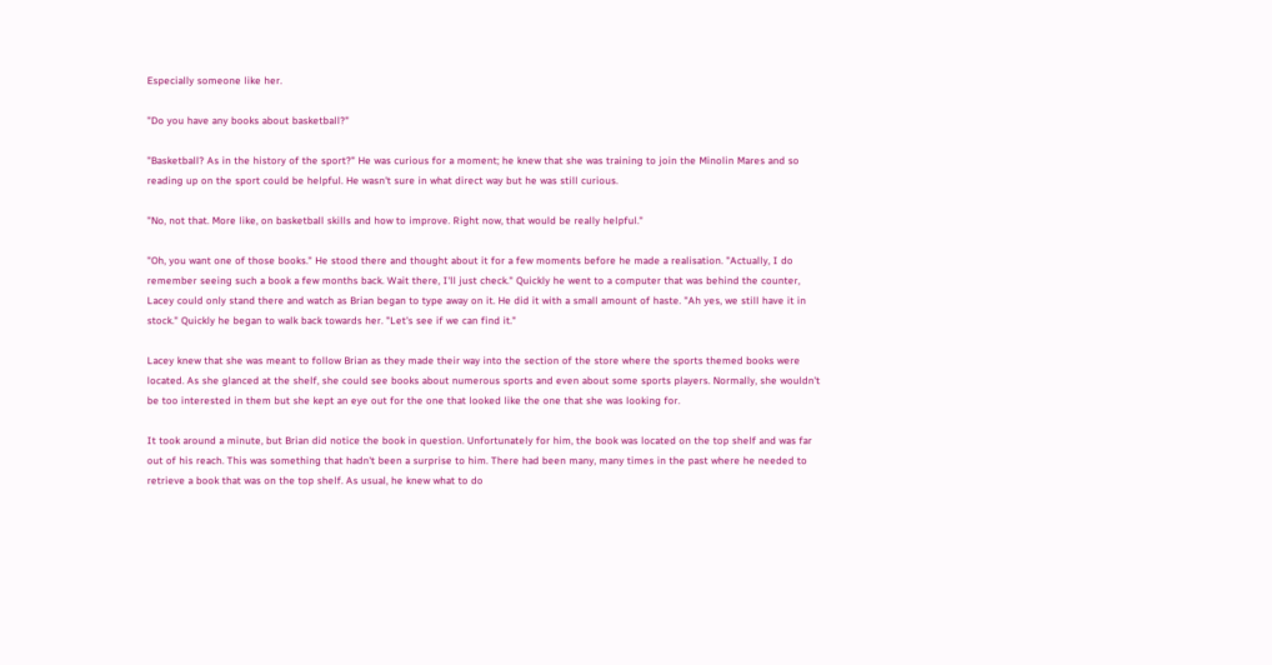Especially someone like her.

"Do you have any books about basketball?"

"Basketball? As in the history of the sport?" He was curious for a moment; he knew that she was training to join the Minolin Mares and so reading up on the sport could be helpful. He wasn't sure in what direct way but he was still curious.

"No, not that. More like, on basketball skills and how to improve. Right now, that would be really helpful."

"Oh, you want one of those books." He stood there and thought about it for a few moments before he made a realisation. "Actually, I do remember seeing such a book a few months back. Wait there, I'll just check." Quickly he went to a computer that was behind the counter, Lacey could only stand there and watch as Brian began to type away on it. He did it with a small amount of haste. "Ah yes, we still have it in stock." Quickly he began to walk back towards her. "Let's see if we can find it."

Lacey knew that she was meant to follow Brian as they made their way into the section of the store where the sports themed books were located. As she glanced at the shelf, she could see books about numerous sports and even about some sports players. Normally, she wouldn't be too interested in them but she kept an eye out for the one that looked like the one that she was looking for.

It took around a minute, but Brian did notice the book in question. Unfortunately for him, the book was located on the top shelf and was far out of his reach. This was something that hadn't been a surprise to him. There had been many, many times in the past where he needed to retrieve a book that was on the top shelf. As usual, he knew what to do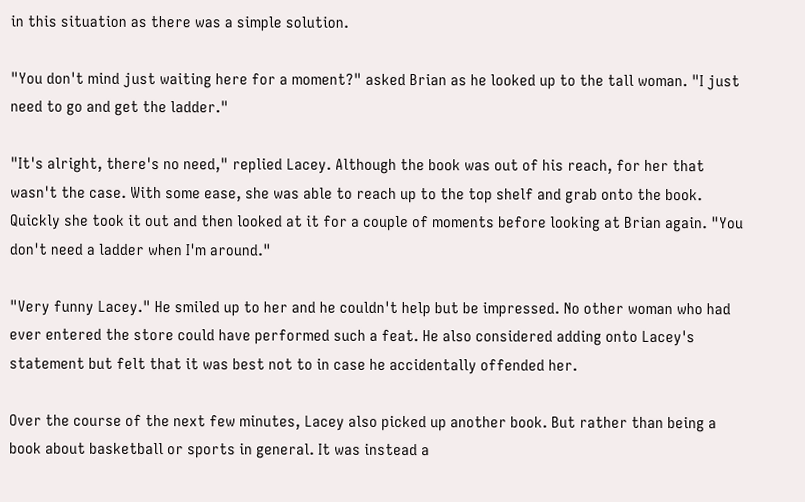in this situation as there was a simple solution.

"You don't mind just waiting here for a moment?" asked Brian as he looked up to the tall woman. "I just need to go and get the ladder."

"It's alright, there's no need," replied Lacey. Although the book was out of his reach, for her that wasn't the case. With some ease, she was able to reach up to the top shelf and grab onto the book. Quickly she took it out and then looked at it for a couple of moments before looking at Brian again. "You don't need a ladder when I'm around."

"Very funny Lacey." He smiled up to her and he couldn't help but be impressed. No other woman who had ever entered the store could have performed such a feat. He also considered adding onto Lacey's statement but felt that it was best not to in case he accidentally offended her.

Over the course of the next few minutes, Lacey also picked up another book. But rather than being a book about basketball or sports in general. It was instead a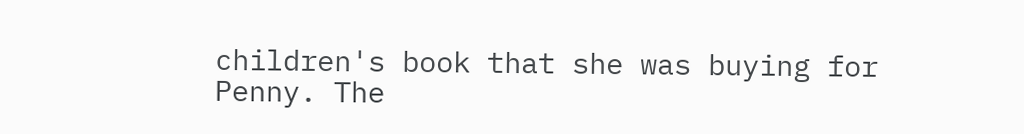children's book that she was buying for Penny. The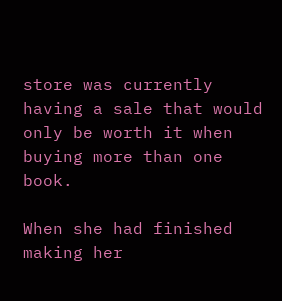store was currently having a sale that would only be worth it when buying more than one book.

When she had finished making her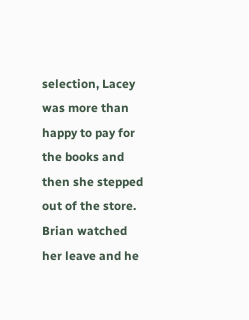selection, Lacey was more than happy to pay for the books and then she stepped out of the store. Brian watched her leave and he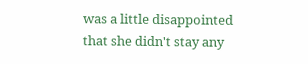was a little disappointed that she didn't stay any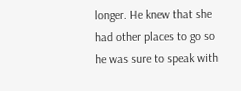longer. He knew that she had other places to go so he was sure to speak with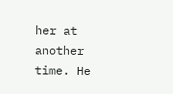her at another time. He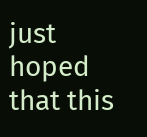just hoped that this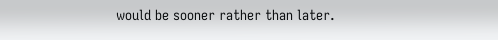would be sooner rather than later.